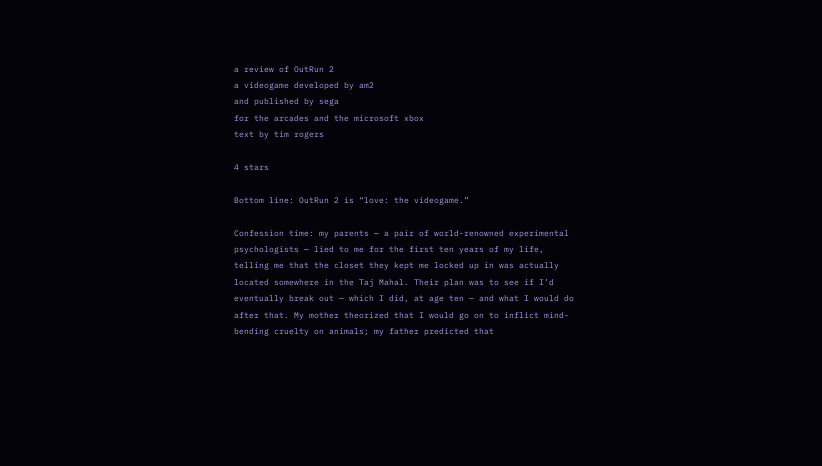a review of OutRun 2
a videogame developed by am2
and published by sega
for the arcades and the microsoft xbox
text by tim rogers

4 stars

Bottom line: OutRun 2 is “love: the videogame.”

Confession time: my parents — a pair of world-renowned experimental psychologists — lied to me for the first ten years of my life, telling me that the closet they kept me locked up in was actually located somewhere in the Taj Mahal. Their plan was to see if I’d eventually break out — which I did, at age ten — and what I would do after that. My mother theorized that I would go on to inflict mind-bending cruelty on animals; my father predicted that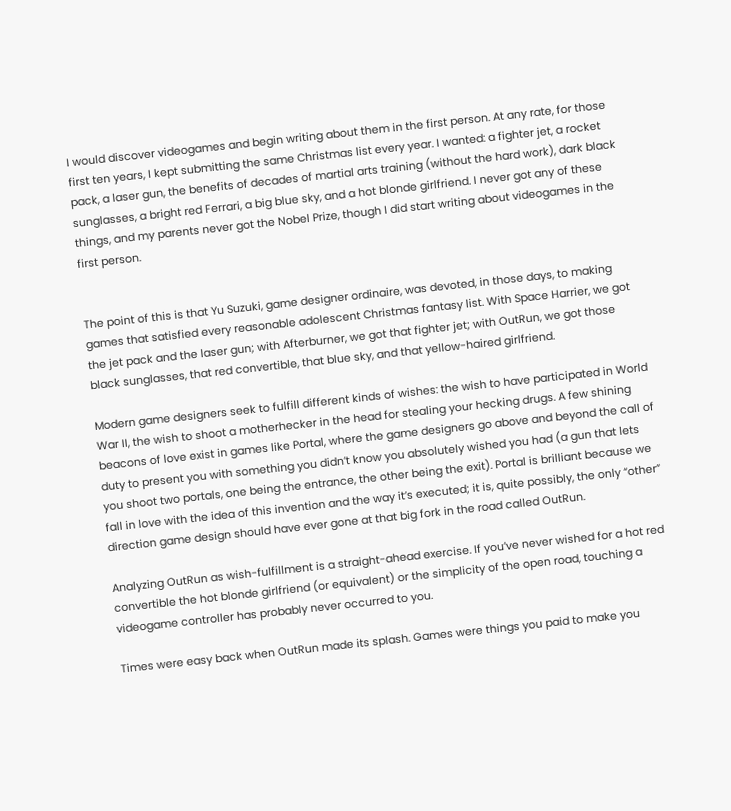I would discover videogames and begin writing about them in the first person. At any rate, for those first ten years, I kept submitting the same Christmas list every year. I wanted: a fighter jet, a rocket pack, a laser gun, the benefits of decades of martial arts training (without the hard work), dark black sunglasses, a bright red Ferrari, a big blue sky, and a hot blonde girlfriend. I never got any of these things, and my parents never got the Nobel Prize, though I did start writing about videogames in the first person.


The point of this is that Yu Suzuki, game designer ordinaire, was devoted, in those days, to making games that satisfied every reasonable adolescent Christmas fantasy list. With Space Harrier, we got the jet pack and the laser gun; with Afterburner, we got that fighter jet; with OutRun, we got those black sunglasses, that red convertible, that blue sky, and that yellow-haired girlfriend.

Modern game designers seek to fulfill different kinds of wishes: the wish to have participated in World War II, the wish to shoot a motherhecker in the head for stealing your hecking drugs. A few shining beacons of love exist in games like Portal, where the game designers go above and beyond the call of duty to present you with something you didn’t know you absolutely wished you had (a gun that lets you shoot two portals, one being the entrance, the other being the exit). Portal is brilliant because we fall in love with the idea of this invention and the way it’s executed; it is, quite possibly, the only “other” direction game design should have ever gone at that big fork in the road called OutRun.

Analyzing OutRun as wish-fulfillment is a straight-ahead exercise. If you’ve never wished for a hot red convertible the hot blonde girlfriend (or equivalent) or the simplicity of the open road, touching a videogame controller has probably never occurred to you.

Times were easy back when OutRun made its splash. Games were things you paid to make you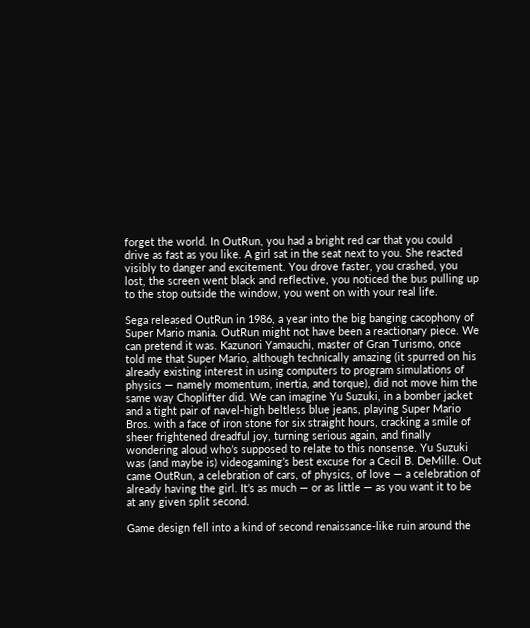forget the world. In OutRun, you had a bright red car that you could drive as fast as you like. A girl sat in the seat next to you. She reacted visibly to danger and excitement. You drove faster, you crashed, you lost, the screen went black and reflective, you noticed the bus pulling up to the stop outside the window, you went on with your real life.

Sega released OutRun in 1986, a year into the big banging cacophony of Super Mario mania. OutRun might not have been a reactionary piece. We can pretend it was. Kazunori Yamauchi, master of Gran Turismo, once told me that Super Mario, although technically amazing (it spurred on his already existing interest in using computers to program simulations of physics — namely momentum, inertia, and torque), did not move him the same way Choplifter did. We can imagine Yu Suzuki, in a bomber jacket and a tight pair of navel-high beltless blue jeans, playing Super Mario Bros. with a face of iron stone for six straight hours, cracking a smile of sheer frightened dreadful joy, turning serious again, and finally wondering aloud who’s supposed to relate to this nonsense. Yu Suzuki was (and maybe is) videogaming’s best excuse for a Cecil B. DeMille. Out came OutRun, a celebration of cars, of physics, of love — a celebration of already having the girl. It’s as much — or as little — as you want it to be at any given split second.

Game design fell into a kind of second renaissance-like ruin around the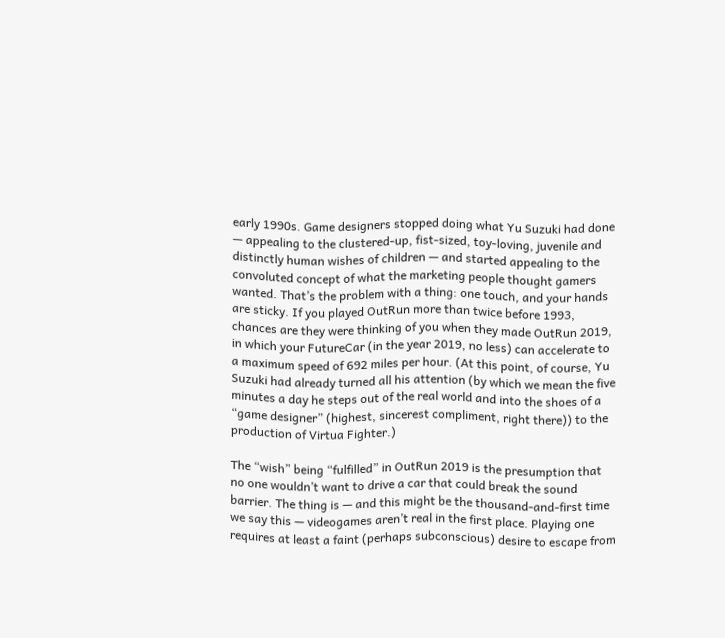early 1990s. Game designers stopped doing what Yu Suzuki had done — appealing to the clustered-up, fist-sized, toy-loving, juvenile and distinctly human wishes of children — and started appealing to the convoluted concept of what the marketing people thought gamers wanted. That’s the problem with a thing: one touch, and your hands are sticky. If you played OutRun more than twice before 1993, chances are they were thinking of you when they made OutRun 2019, in which your FutureCar (in the year 2019, no less) can accelerate to a maximum speed of 692 miles per hour. (At this point, of course, Yu Suzuki had already turned all his attention (by which we mean the five minutes a day he steps out of the real world and into the shoes of a “game designer” (highest, sincerest compliment, right there)) to the production of Virtua Fighter.)

The “wish” being “fulfilled” in OutRun 2019 is the presumption that no one wouldn’t want to drive a car that could break the sound barrier. The thing is — and this might be the thousand-and-first time we say this — videogames aren’t real in the first place. Playing one requires at least a faint (perhaps subconscious) desire to escape from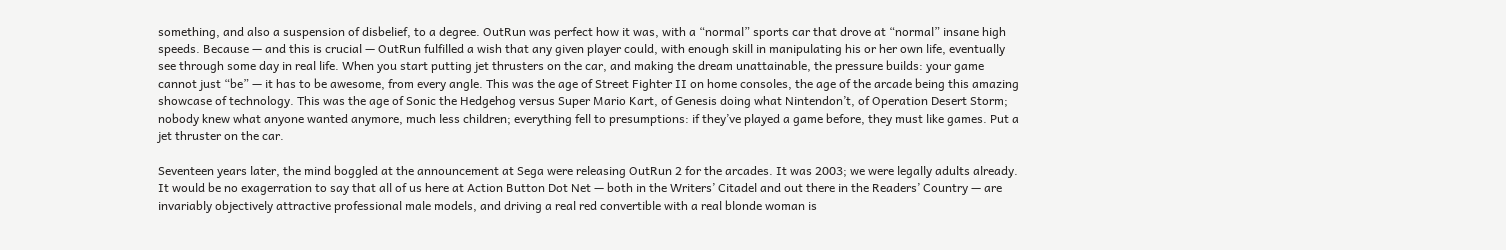something, and also a suspension of disbelief, to a degree. OutRun was perfect how it was, with a “normal” sports car that drove at “normal” insane high speeds. Because — and this is crucial — OutRun fulfilled a wish that any given player could, with enough skill in manipulating his or her own life, eventually see through some day in real life. When you start putting jet thrusters on the car, and making the dream unattainable, the pressure builds: your game cannot just “be” — it has to be awesome, from every angle. This was the age of Street Fighter II on home consoles, the age of the arcade being this amazing showcase of technology. This was the age of Sonic the Hedgehog versus Super Mario Kart, of Genesis doing what Nintendon’t, of Operation Desert Storm; nobody knew what anyone wanted anymore, much less children; everything fell to presumptions: if they’ve played a game before, they must like games. Put a jet thruster on the car.

Seventeen years later, the mind boggled at the announcement at Sega were releasing OutRun 2 for the arcades. It was 2003; we were legally adults already. It would be no exagerration to say that all of us here at Action Button Dot Net — both in the Writers’ Citadel and out there in the Readers’ Country — are invariably objectively attractive professional male models, and driving a real red convertible with a real blonde woman is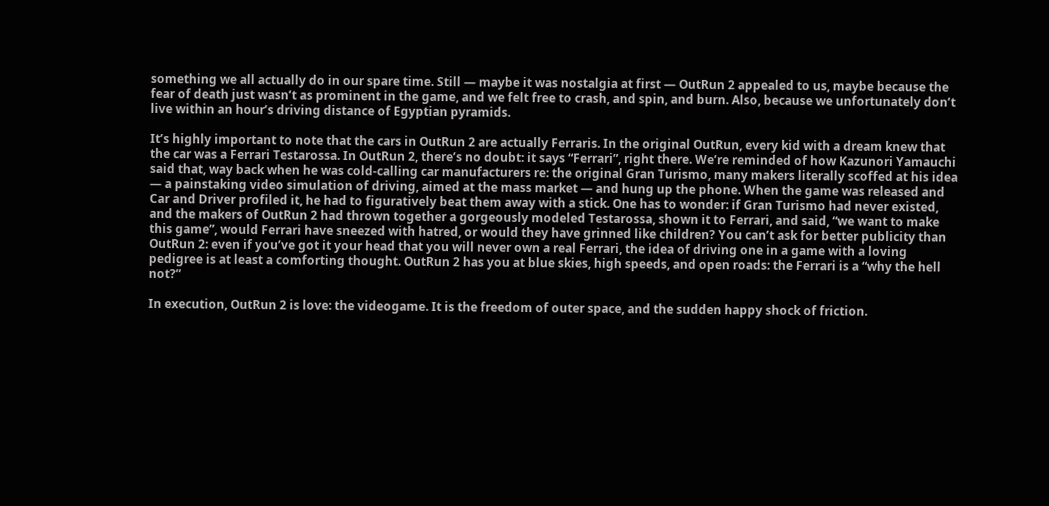something we all actually do in our spare time. Still — maybe it was nostalgia at first — OutRun 2 appealed to us, maybe because the fear of death just wasn’t as prominent in the game, and we felt free to crash, and spin, and burn. Also, because we unfortunately don’t live within an hour’s driving distance of Egyptian pyramids.

It’s highly important to note that the cars in OutRun 2 are actually Ferraris. In the original OutRun, every kid with a dream knew that the car was a Ferrari Testarossa. In OutRun 2, there’s no doubt: it says “Ferrari”, right there. We’re reminded of how Kazunori Yamauchi said that, way back when he was cold-calling car manufacturers re: the original Gran Turismo, many makers literally scoffed at his idea — a painstaking video simulation of driving, aimed at the mass market — and hung up the phone. When the game was released and Car and Driver profiled it, he had to figuratively beat them away with a stick. One has to wonder: if Gran Turismo had never existed, and the makers of OutRun 2 had thrown together a gorgeously modeled Testarossa, shown it to Ferrari, and said, “we want to make this game”, would Ferrari have sneezed with hatred, or would they have grinned like children? You can’t ask for better publicity than OutRun 2: even if you’ve got it your head that you will never own a real Ferrari, the idea of driving one in a game with a loving pedigree is at least a comforting thought. OutRun 2 has you at blue skies, high speeds, and open roads: the Ferrari is a “why the hell not?”

In execution, OutRun 2 is love: the videogame. It is the freedom of outer space, and the sudden happy shock of friction.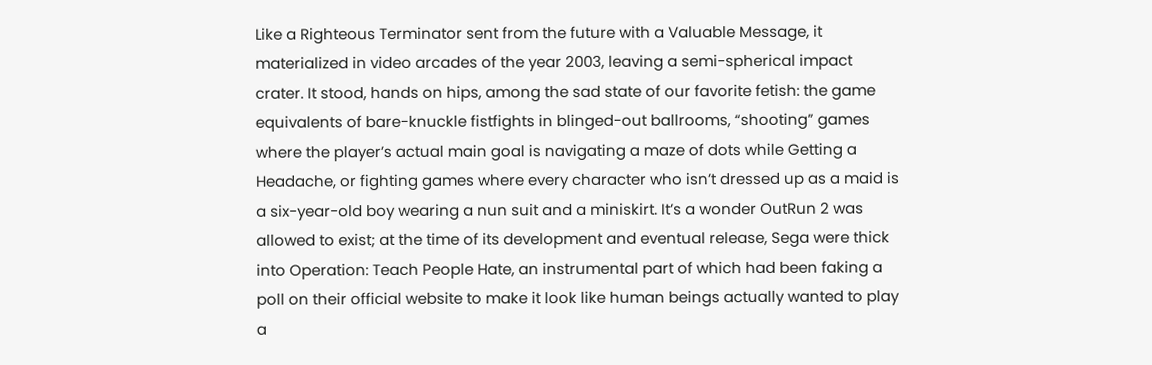Like a Righteous Terminator sent from the future with a Valuable Message, it materialized in video arcades of the year 2003, leaving a semi-spherical impact crater. It stood, hands on hips, among the sad state of our favorite fetish: the game equivalents of bare-knuckle fistfights in blinged-out ballrooms, “shooting” games where the player’s actual main goal is navigating a maze of dots while Getting a Headache, or fighting games where every character who isn’t dressed up as a maid is a six-year-old boy wearing a nun suit and a miniskirt. It’s a wonder OutRun 2 was allowed to exist; at the time of its development and eventual release, Sega were thick into Operation: Teach People Hate, an instrumental part of which had been faking a poll on their official website to make it look like human beings actually wanted to play a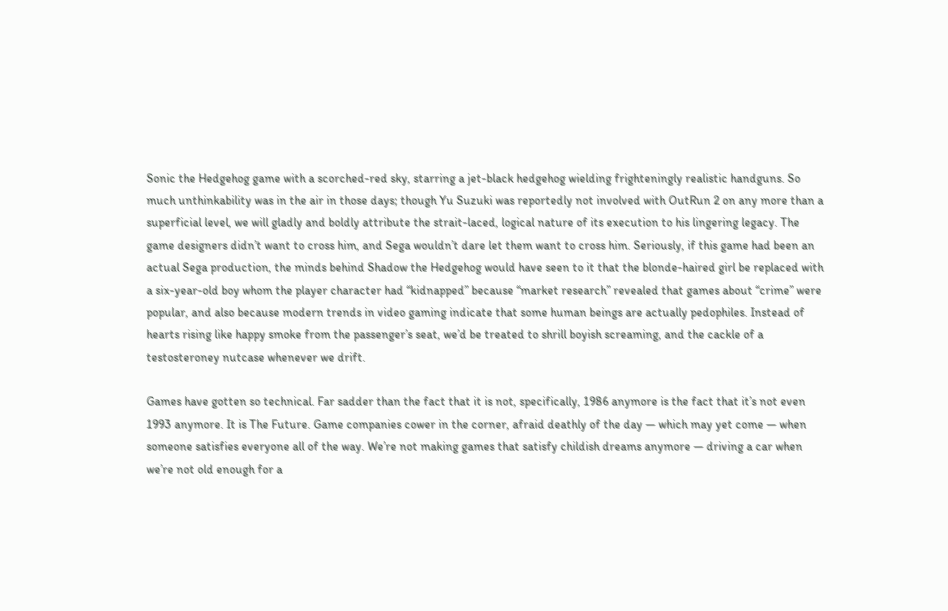Sonic the Hedgehog game with a scorched-red sky, starring a jet-black hedgehog wielding frighteningly realistic handguns. So much unthinkability was in the air in those days; though Yu Suzuki was reportedly not involved with OutRun 2 on any more than a superficial level, we will gladly and boldly attribute the strait-laced, logical nature of its execution to his lingering legacy. The game designers didn’t want to cross him, and Sega wouldn’t dare let them want to cross him. Seriously, if this game had been an actual Sega production, the minds behind Shadow the Hedgehog would have seen to it that the blonde-haired girl be replaced with a six-year-old boy whom the player character had “kidnapped” because “market research” revealed that games about “crime” were popular, and also because modern trends in video gaming indicate that some human beings are actually pedophiles. Instead of hearts rising like happy smoke from the passenger’s seat, we’d be treated to shrill boyish screaming, and the cackle of a testosteroney nutcase whenever we drift.

Games have gotten so technical. Far sadder than the fact that it is not, specifically, 1986 anymore is the fact that it’s not even 1993 anymore. It is The Future. Game companies cower in the corner, afraid deathly of the day — which may yet come — when someone satisfies everyone all of the way. We’re not making games that satisfy childish dreams anymore — driving a car when we’re not old enough for a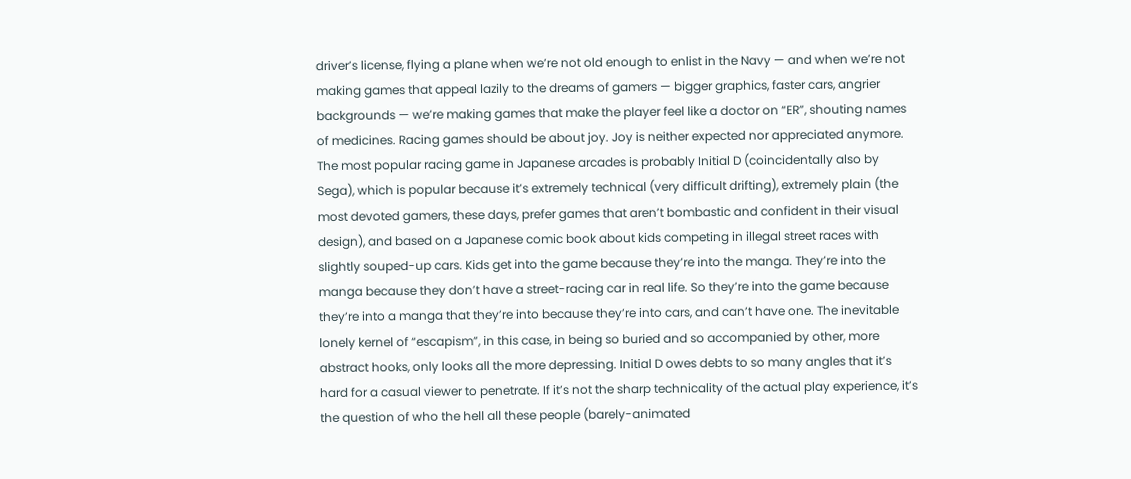driver’s license, flying a plane when we’re not old enough to enlist in the Navy — and when we’re not making games that appeal lazily to the dreams of gamers — bigger graphics, faster cars, angrier backgrounds — we’re making games that make the player feel like a doctor on “ER”, shouting names of medicines. Racing games should be about joy. Joy is neither expected nor appreciated anymore. The most popular racing game in Japanese arcades is probably Initial D (coincidentally also by Sega), which is popular because it’s extremely technical (very difficult drifting), extremely plain (the most devoted gamers, these days, prefer games that aren’t bombastic and confident in their visual design), and based on a Japanese comic book about kids competing in illegal street races with slightly souped-up cars. Kids get into the game because they’re into the manga. They’re into the manga because they don’t have a street-racing car in real life. So they’re into the game because they’re into a manga that they’re into because they’re into cars, and can’t have one. The inevitable lonely kernel of “escapism”, in this case, in being so buried and so accompanied by other, more abstract hooks, only looks all the more depressing. Initial D owes debts to so many angles that it’s hard for a casual viewer to penetrate. If it’s not the sharp technicality of the actual play experience, it’s the question of who the hell all these people (barely-animated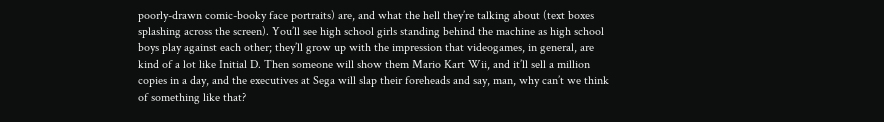poorly-drawn comic-booky face portraits) are, and what the hell they’re talking about (text boxes splashing across the screen). You’ll see high school girls standing behind the machine as high school boys play against each other; they’ll grow up with the impression that videogames, in general, are kind of a lot like Initial D. Then someone will show them Mario Kart Wii, and it’ll sell a million copies in a day, and the executives at Sega will slap their foreheads and say, man, why can’t we think of something like that?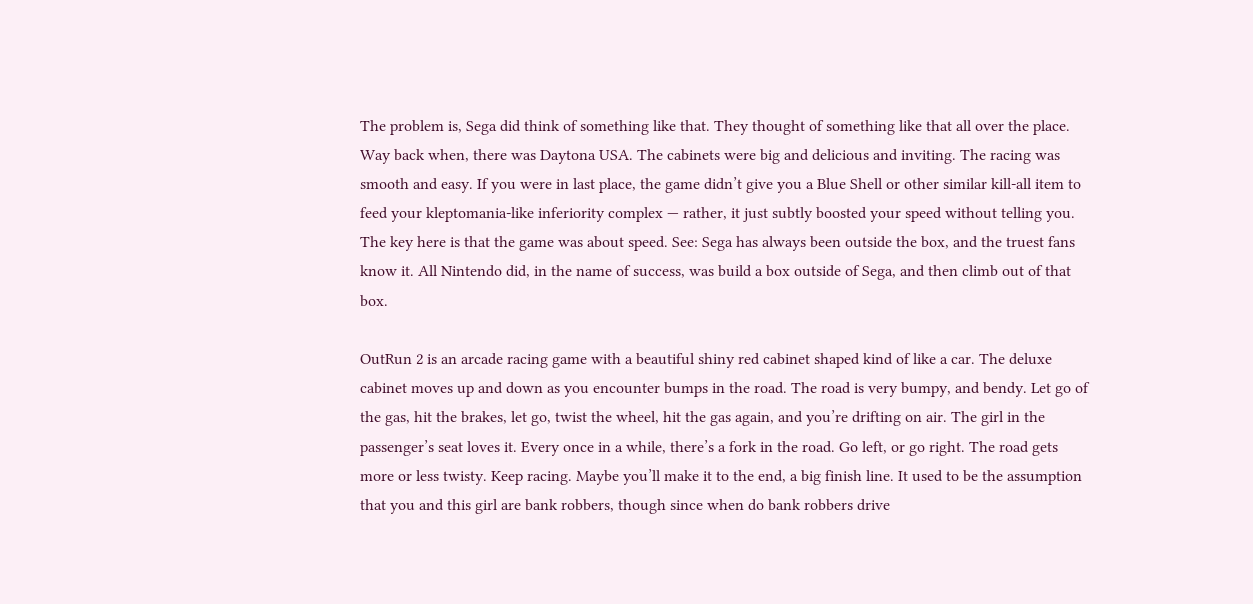The problem is, Sega did think of something like that. They thought of something like that all over the place. Way back when, there was Daytona USA. The cabinets were big and delicious and inviting. The racing was smooth and easy. If you were in last place, the game didn’t give you a Blue Shell or other similar kill-all item to feed your kleptomania-like inferiority complex — rather, it just subtly boosted your speed without telling you. The key here is that the game was about speed. See: Sega has always been outside the box, and the truest fans know it. All Nintendo did, in the name of success, was build a box outside of Sega, and then climb out of that box.

OutRun 2 is an arcade racing game with a beautiful shiny red cabinet shaped kind of like a car. The deluxe cabinet moves up and down as you encounter bumps in the road. The road is very bumpy, and bendy. Let go of the gas, hit the brakes, let go, twist the wheel, hit the gas again, and you’re drifting on air. The girl in the passenger’s seat loves it. Every once in a while, there’s a fork in the road. Go left, or go right. The road gets more or less twisty. Keep racing. Maybe you’ll make it to the end, a big finish line. It used to be the assumption that you and this girl are bank robbers, though since when do bank robbers drive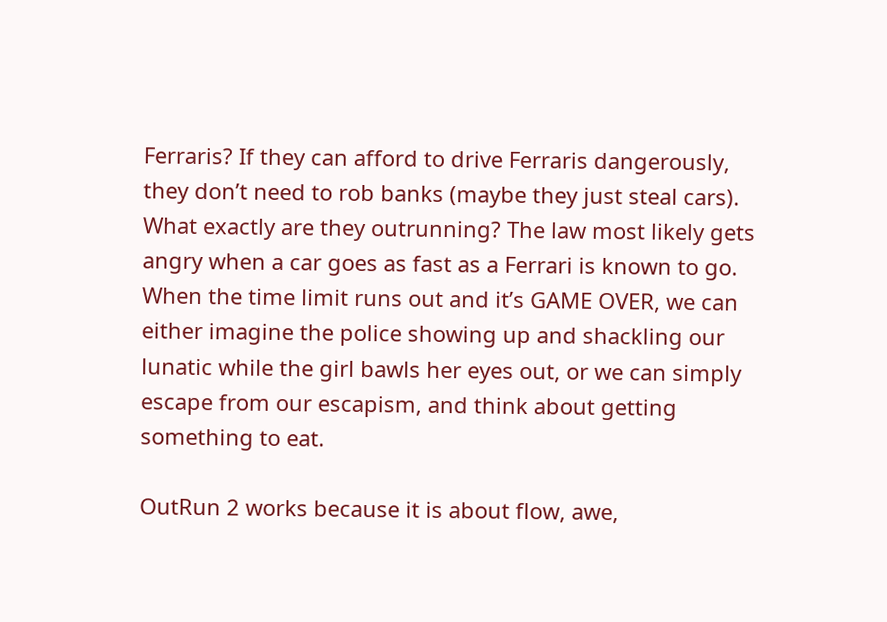Ferraris? If they can afford to drive Ferraris dangerously, they don’t need to rob banks (maybe they just steal cars). What exactly are they outrunning? The law most likely gets angry when a car goes as fast as a Ferrari is known to go. When the time limit runs out and it’s GAME OVER, we can either imagine the police showing up and shackling our lunatic while the girl bawls her eyes out, or we can simply escape from our escapism, and think about getting something to eat.

OutRun 2 works because it is about flow, awe,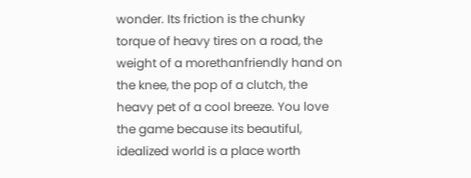wonder. Its friction is the chunky torque of heavy tires on a road, the weight of a morethanfriendly hand on the knee, the pop of a clutch, the heavy pet of a cool breeze. You love the game because its beautiful, idealized world is a place worth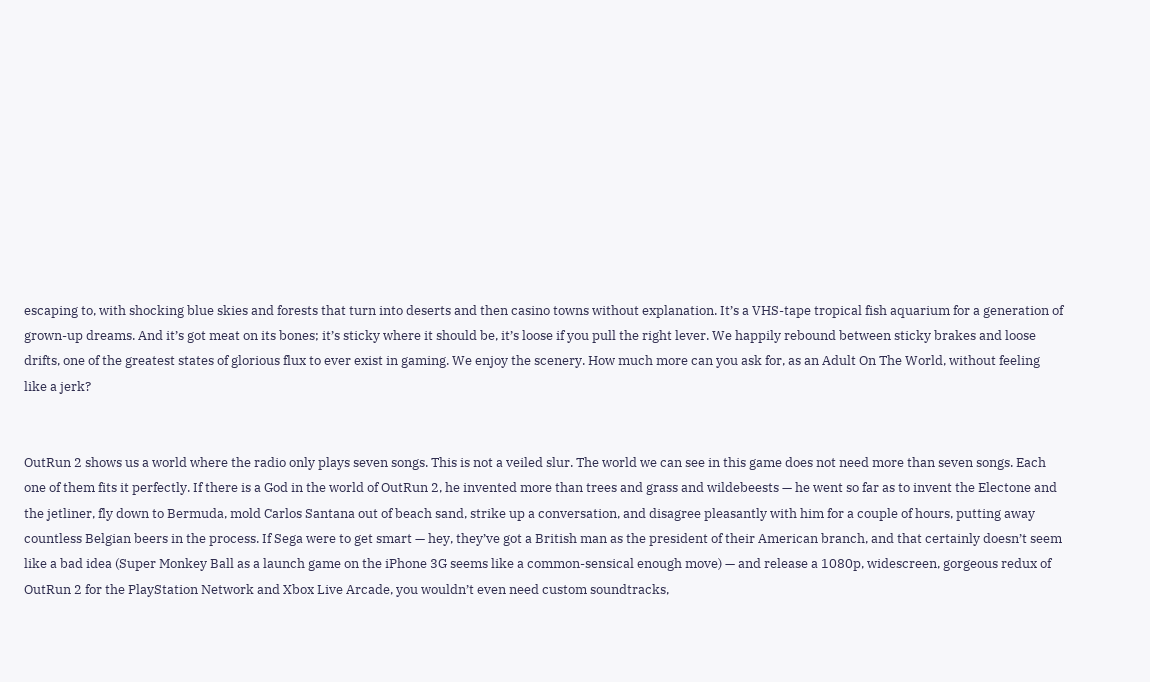escaping to, with shocking blue skies and forests that turn into deserts and then casino towns without explanation. It’s a VHS-tape tropical fish aquarium for a generation of grown-up dreams. And it’s got meat on its bones; it’s sticky where it should be, it’s loose if you pull the right lever. We happily rebound between sticky brakes and loose drifts, one of the greatest states of glorious flux to ever exist in gaming. We enjoy the scenery. How much more can you ask for, as an Adult On The World, without feeling like a jerk?


OutRun 2 shows us a world where the radio only plays seven songs. This is not a veiled slur. The world we can see in this game does not need more than seven songs. Each one of them fits it perfectly. If there is a God in the world of OutRun 2, he invented more than trees and grass and wildebeests — he went so far as to invent the Electone and the jetliner, fly down to Bermuda, mold Carlos Santana out of beach sand, strike up a conversation, and disagree pleasantly with him for a couple of hours, putting away countless Belgian beers in the process. If Sega were to get smart — hey, they’ve got a British man as the president of their American branch, and that certainly doesn’t seem like a bad idea (Super Monkey Ball as a launch game on the iPhone 3G seems like a common-sensical enough move) — and release a 1080p, widescreen, gorgeous redux of OutRun 2 for the PlayStation Network and Xbox Live Arcade, you wouldn’t even need custom soundtracks,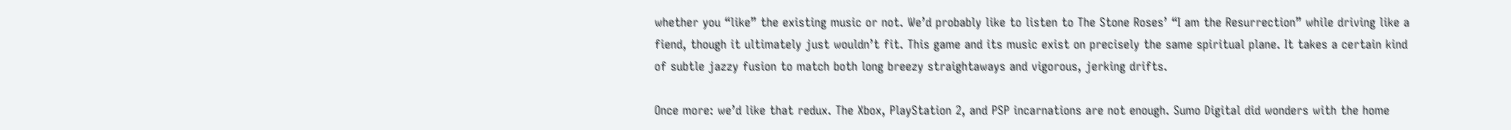whether you “like” the existing music or not. We’d probably like to listen to The Stone Roses’ “I am the Resurrection” while driving like a fiend, though it ultimately just wouldn’t fit. This game and its music exist on precisely the same spiritual plane. It takes a certain kind of subtle jazzy fusion to match both long breezy straightaways and vigorous, jerking drifts.

Once more: we’d like that redux. The Xbox, PlayStation 2, and PSP incarnations are not enough. Sumo Digital did wonders with the home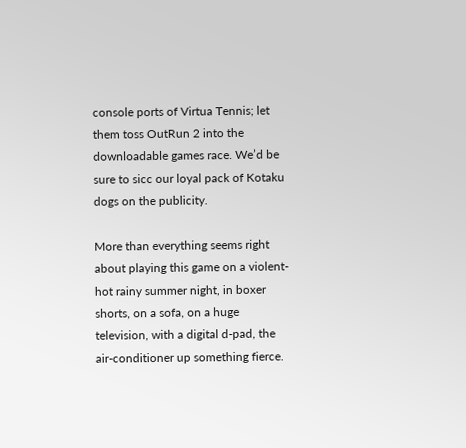console ports of Virtua Tennis; let them toss OutRun 2 into the downloadable games race. We’d be sure to sicc our loyal pack of Kotaku dogs on the publicity.

More than everything seems right about playing this game on a violent-hot rainy summer night, in boxer shorts, on a sofa, on a huge television, with a digital d-pad, the air-conditioner up something fierce.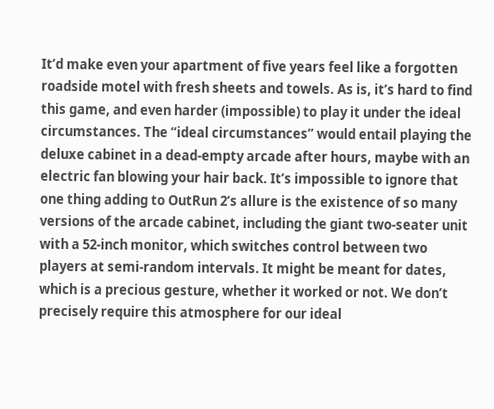It’d make even your apartment of five years feel like a forgotten roadside motel with fresh sheets and towels. As is, it’s hard to find this game, and even harder (impossible) to play it under the ideal circumstances. The “ideal circumstances” would entail playing the deluxe cabinet in a dead-empty arcade after hours, maybe with an electric fan blowing your hair back. It’s impossible to ignore that one thing adding to OutRun 2‘s allure is the existence of so many versions of the arcade cabinet, including the giant two-seater unit with a 52-inch monitor, which switches control between two players at semi-random intervals. It might be meant for dates, which is a precious gesture, whether it worked or not. We don’t precisely require this atmosphere for our ideal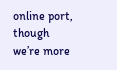online port, though we’re more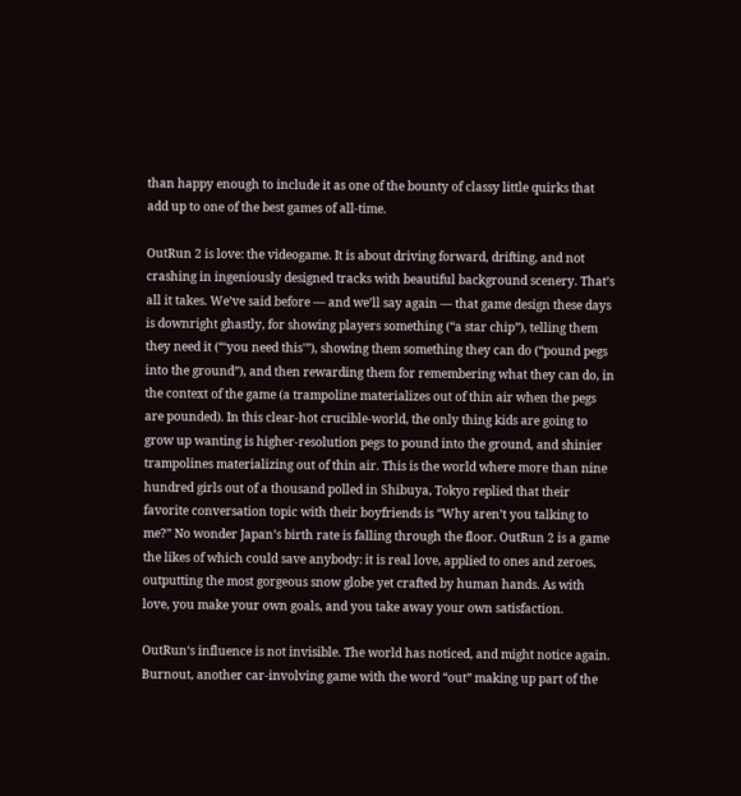than happy enough to include it as one of the bounty of classy little quirks that add up to one of the best games of all-time.

OutRun 2 is love: the videogame. It is about driving forward, drifting, and not crashing in ingeniously designed tracks with beautiful background scenery. That’s all it takes. We’ve said before — and we’ll say again — that game design these days is downright ghastly, for showing players something (“a star chip”), telling them they need it (“‘you need this'”), showing them something they can do (“pound pegs into the ground”), and then rewarding them for remembering what they can do, in the context of the game (a trampoline materializes out of thin air when the pegs are pounded). In this clear-hot crucible-world, the only thing kids are going to grow up wanting is higher-resolution pegs to pound into the ground, and shinier trampolines materializing out of thin air. This is the world where more than nine hundred girls out of a thousand polled in Shibuya, Tokyo replied that their favorite conversation topic with their boyfriends is “Why aren’t you talking to me?” No wonder Japan’s birth rate is falling through the floor. OutRun 2 is a game the likes of which could save anybody: it is real love, applied to ones and zeroes, outputting the most gorgeous snow globe yet crafted by human hands. As with love, you make your own goals, and you take away your own satisfaction.

OutRun‘s influence is not invisible. The world has noticed, and might notice again. Burnout, another car-involving game with the word “out” making up part of the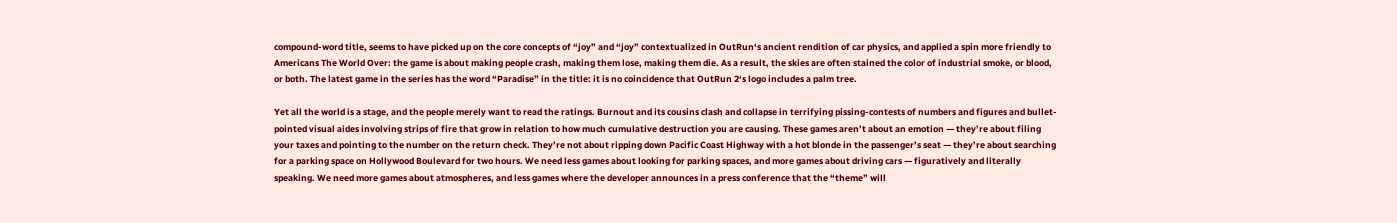compound-word title, seems to have picked up on the core concepts of “joy” and “joy” contextualized in OutRun‘s ancient rendition of car physics, and applied a spin more friendly to Americans The World Over: the game is about making people crash, making them lose, making them die. As a result, the skies are often stained the color of industrial smoke, or blood, or both. The latest game in the series has the word “Paradise” in the title: it is no coincidence that OutRun 2‘s logo includes a palm tree.

Yet all the world is a stage, and the people merely want to read the ratings. Burnout and its cousins clash and collapse in terrifying pissing-contests of numbers and figures and bullet-pointed visual aides involving strips of fire that grow in relation to how much cumulative destruction you are causing. These games aren’t about an emotion — they’re about filing your taxes and pointing to the number on the return check. They’re not about ripping down Pacific Coast Highway with a hot blonde in the passenger’s seat — they’re about searching for a parking space on Hollywood Boulevard for two hours. We need less games about looking for parking spaces, and more games about driving cars — figuratively and literally speaking. We need more games about atmospheres, and less games where the developer announces in a press conference that the “theme” will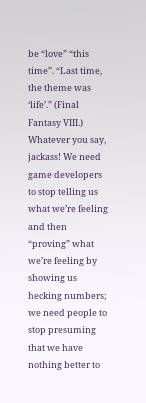be “love” “this time”. “Last time, the theme was ‘life’.” (Final Fantasy VIII.) Whatever you say, jackass! We need game developers to stop telling us what we’re feeling and then “proving” what we’re feeling by showing us hecking numbers; we need people to stop presuming that we have nothing better to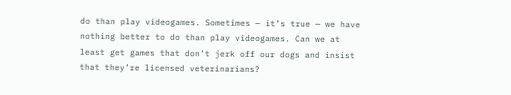do than play videogames. Sometimes — it’s true — we have nothing better to do than play videogames. Can we at least get games that don’t jerk off our dogs and insist that they’re licensed veterinarians?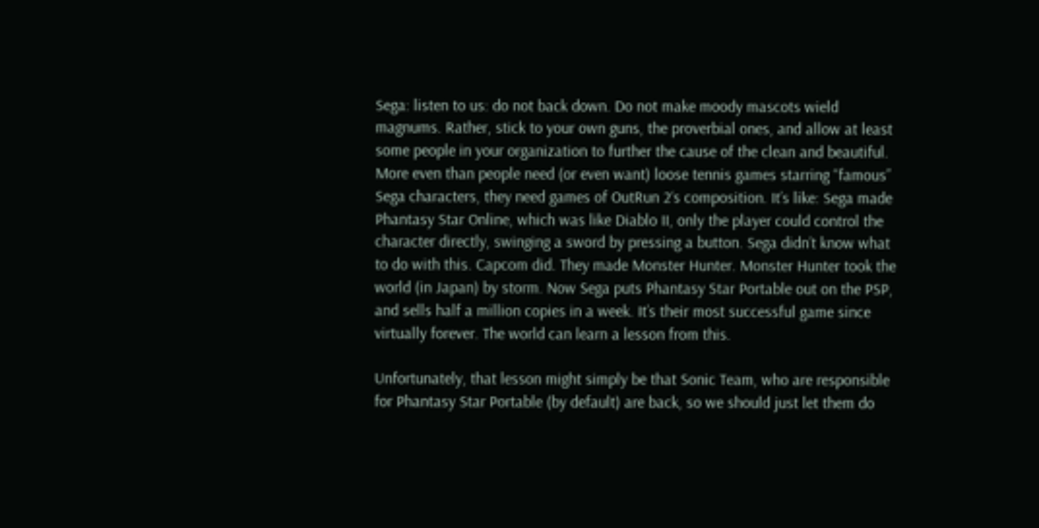Sega: listen to us: do not back down. Do not make moody mascots wield magnums. Rather, stick to your own guns, the proverbial ones, and allow at least some people in your organization to further the cause of the clean and beautiful. More even than people need (or even want) loose tennis games starring “famous” Sega characters, they need games of OutRun 2‘s composition. It’s like: Sega made Phantasy Star Online, which was like Diablo II, only the player could control the character directly, swinging a sword by pressing a button. Sega didn’t know what to do with this. Capcom did. They made Monster Hunter. Monster Hunter took the world (in Japan) by storm. Now Sega puts Phantasy Star Portable out on the PSP, and sells half a million copies in a week. It’s their most successful game since virtually forever. The world can learn a lesson from this.

Unfortunately, that lesson might simply be that Sonic Team, who are responsible for Phantasy Star Portable (by default) are back, so we should just let them do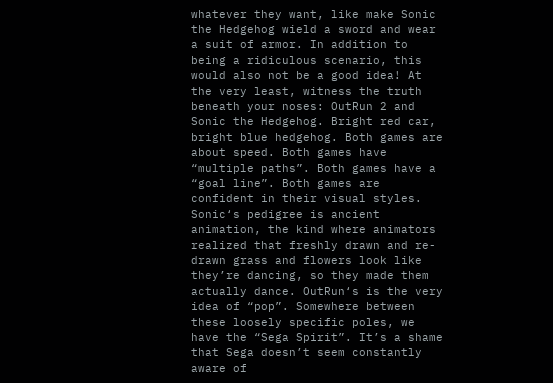whatever they want, like make Sonic the Hedgehog wield a sword and wear a suit of armor. In addition to being a ridiculous scenario, this would also not be a good idea! At the very least, witness the truth beneath your noses: OutRun 2 and Sonic the Hedgehog. Bright red car, bright blue hedgehog. Both games are about speed. Both games have “multiple paths”. Both games have a “goal line”. Both games are confident in their visual styles. Sonic‘s pedigree is ancient animation, the kind where animators realized that freshly drawn and re-drawn grass and flowers look like they’re dancing, so they made them actually dance. OutRun‘s is the very idea of “pop”. Somewhere between these loosely specific poles, we have the “Sega Spirit”. It’s a shame that Sega doesn’t seem constantly aware of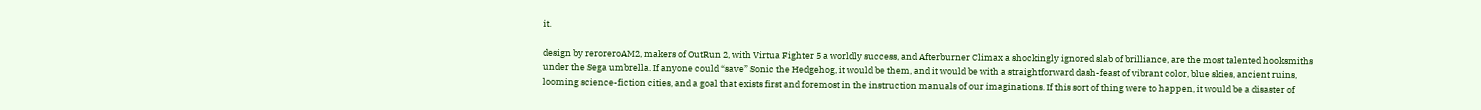it.

design by reroreroAM2, makers of OutRun 2, with Virtua Fighter 5 a worldly success, and Afterburner Climax a shockingly ignored slab of brilliance, are the most talented hooksmiths under the Sega umbrella. If anyone could “save” Sonic the Hedgehog, it would be them, and it would be with a straightforward dash-feast of vibrant color, blue skies, ancient ruins, looming science-fiction cities, and a goal that exists first and foremost in the instruction manuals of our imaginations. If this sort of thing were to happen, it would be a disaster of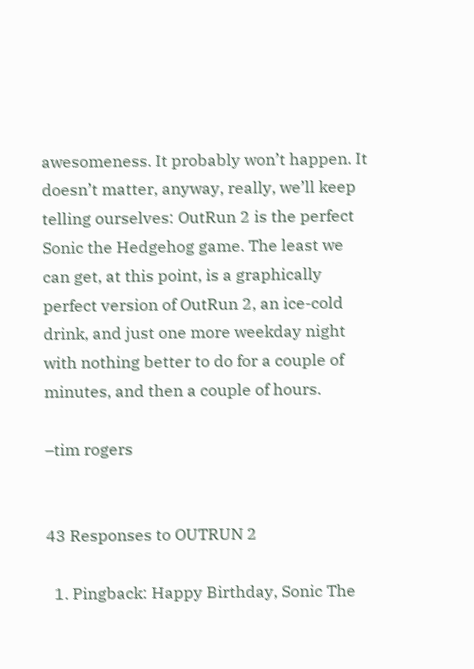awesomeness. It probably won’t happen. It doesn’t matter, anyway, really, we’ll keep telling ourselves: OutRun 2 is the perfect Sonic the Hedgehog game. The least we can get, at this point, is a graphically perfect version of OutRun 2, an ice-cold drink, and just one more weekday night with nothing better to do for a couple of minutes, and then a couple of hours.

–tim rogers


43 Responses to OUTRUN 2

  1. Pingback: Happy Birthday, Sonic The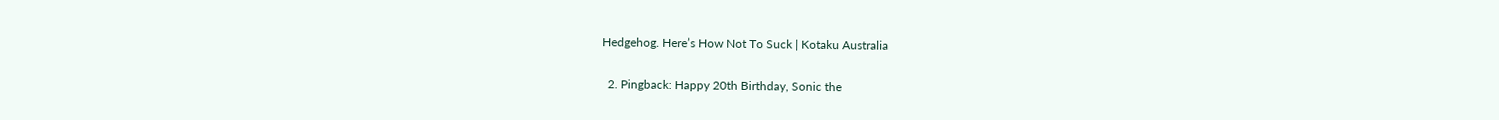Hedgehog. Here’s How Not To Suck | Kotaku Australia

  2. Pingback: Happy 20th Birthday, Sonic the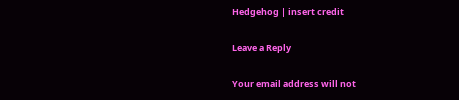Hedgehog | insert credit

Leave a Reply

Your email address will not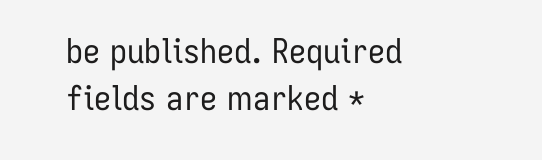be published. Required fields are marked *